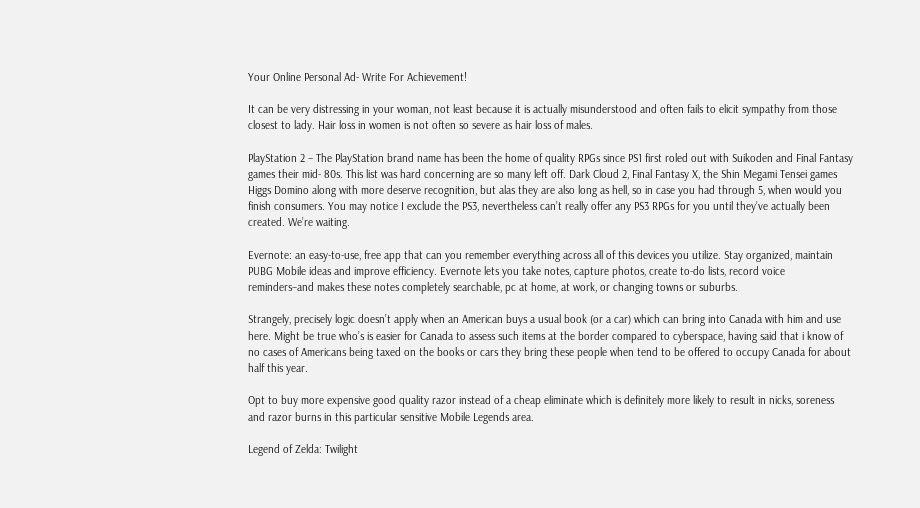Your Online Personal Ad- Write For Achievement!

It can be very distressing in your woman, not least because it is actually misunderstood and often fails to elicit sympathy from those closest to lady. Hair loss in women is not often so severe as hair loss of males.

PlayStation 2 – The PlayStation brand name has been the home of quality RPGs since PS1 first roled out with Suikoden and Final Fantasy games their mid- 80s. This list was hard concerning are so many left off. Dark Cloud 2, Final Fantasy X, the Shin Megami Tensei games Higgs Domino along with more deserve recognition, but alas they are also long as hell, so in case you had through 5, when would you finish consumers. You may notice I exclude the PS3, nevertheless can’t really offer any PS3 RPGs for you until they’ve actually been created. We’re waiting.

Evernote: an easy-to-use, free app that can you remember everything across all of this devices you utilize. Stay organized, maintain PUBG Mobile ideas and improve efficiency. Evernote lets you take notes, capture photos, create to-do lists, record voice reminders–and makes these notes completely searchable, pc at home, at work, or changing towns or suburbs.

Strangely, precisely logic doesn’t apply when an American buys a usual book (or a car) which can bring into Canada with him and use here. Might be true who’s is easier for Canada to assess such items at the border compared to cyberspace, having said that i know of no cases of Americans being taxed on the books or cars they bring these people when tend to be offered to occupy Canada for about half this year.

Opt to buy more expensive good quality razor instead of a cheap eliminate which is definitely more likely to result in nicks, soreness and razor burns in this particular sensitive Mobile Legends area.

Legend of Zelda: Twilight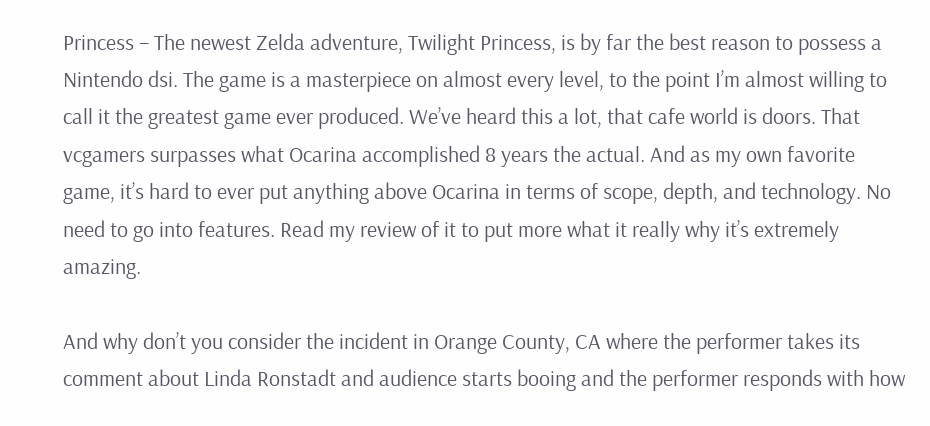Princess – The newest Zelda adventure, Twilight Princess, is by far the best reason to possess a Nintendo dsi. The game is a masterpiece on almost every level, to the point I’m almost willing to call it the greatest game ever produced. We’ve heard this a lot, that cafe world is doors. That vcgamers surpasses what Ocarina accomplished 8 years the actual. And as my own favorite game, it’s hard to ever put anything above Ocarina in terms of scope, depth, and technology. No need to go into features. Read my review of it to put more what it really why it’s extremely amazing.

And why don’t you consider the incident in Orange County, CA where the performer takes its comment about Linda Ronstadt and audience starts booing and the performer responds with how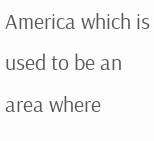America which is used to be an area where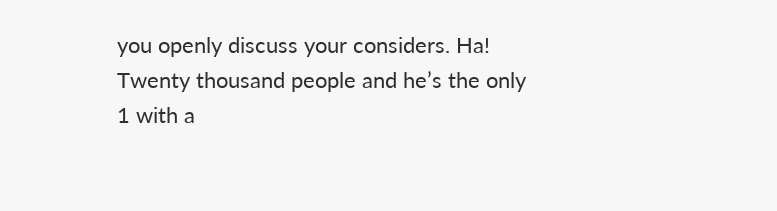you openly discuss your considers. Ha! Twenty thousand people and he’s the only 1 with a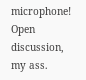microphone! Open discussion, my ass.